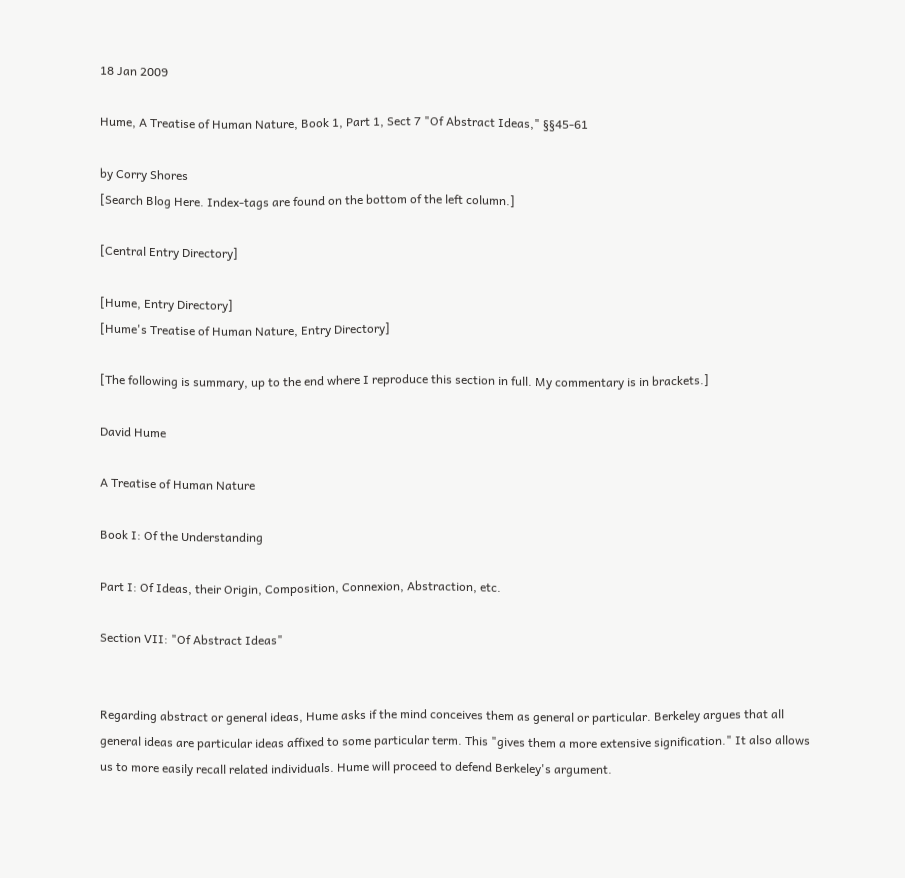18 Jan 2009

Hume, A Treatise of Human Nature, Book 1, Part 1, Sect 7 "Of Abstract Ideas," §§45-61

by Corry Shores
[Search Blog Here. Index-tags are found on the bottom of the left column.]

[Central Entry Directory]

[Hume, Entry Directory]
[Hume's Treatise of Human Nature, Entry Directory]

[The following is summary, up to the end where I reproduce this section in full. My commentary is in brackets.]

David Hume

A Treatise of Human Nature

Book I: Of the Understanding

Part I: Of Ideas, their Origin, Composition, Connexion, Abstraction, etc.

Section VII: "Of Abstract Ideas"


Regarding abstract or general ideas, Hume asks if the mind conceives them as general or particular. Berkeley argues that all general ideas are particular ideas affixed to some particular term. This "gives them a more extensive signification." It also allows us to more easily recall related individuals. Hume will proceed to defend Berkeley's argument.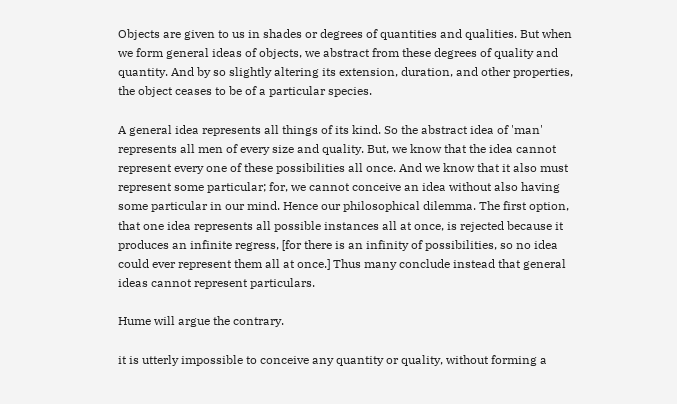Objects are given to us in shades or degrees of quantities and qualities. But when we form general ideas of objects, we abstract from these degrees of quality and quantity. And by so slightly altering its extension, duration, and other properties, the object ceases to be of a particular species.

A general idea represents all things of its kind. So the abstract idea of 'man' represents all men of every size and quality. But, we know that the idea cannot represent every one of these possibilities all once. And we know that it also must represent some particular; for, we cannot conceive an idea without also having some particular in our mind. Hence our philosophical dilemma. The first option, that one idea represents all possible instances all at once, is rejected because it produces an infinite regress, [for there is an infinity of possibilities, so no idea could ever represent them all at once.] Thus many conclude instead that general ideas cannot represent particulars.

Hume will argue the contrary.

it is utterly impossible to conceive any quantity or quality, without forming a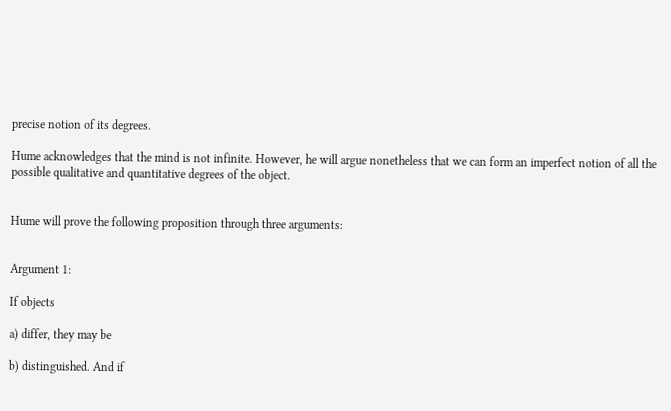precise notion of its degrees.

Hume acknowledges that the mind is not infinite. However, he will argue nonetheless that we can form an imperfect notion of all the possible qualitative and quantitative degrees of the object.


Hume will prove the following proposition through three arguments:


Argument 1:

If objects

a) differ, they may be

b) distinguished. And if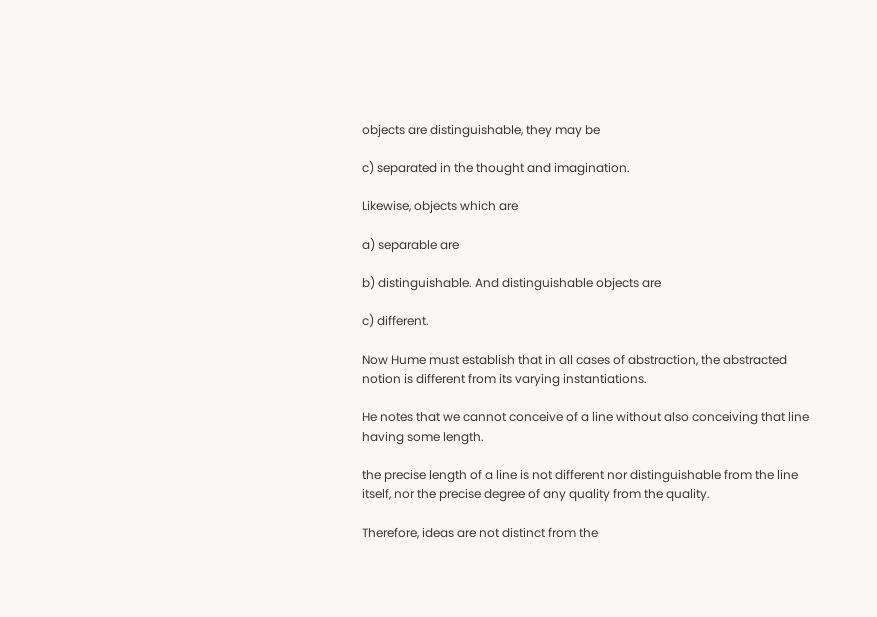objects are distinguishable, they may be

c) separated in the thought and imagination.

Likewise, objects which are

a) separable are

b) distinguishable. And distinguishable objects are

c) different.

Now Hume must establish that in all cases of abstraction, the abstracted notion is different from its varying instantiations.

He notes that we cannot conceive of a line without also conceiving that line having some length.

the precise length of a line is not different nor distinguishable from the line itself, nor the precise degree of any quality from the quality.

Therefore, ideas are not distinct from the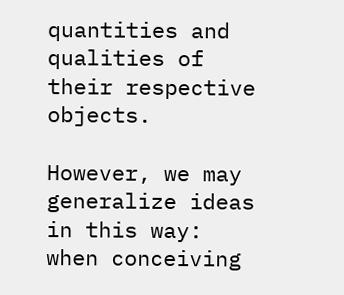quantities and qualities of their respective objects.

However, we may generalize ideas in this way: when conceiving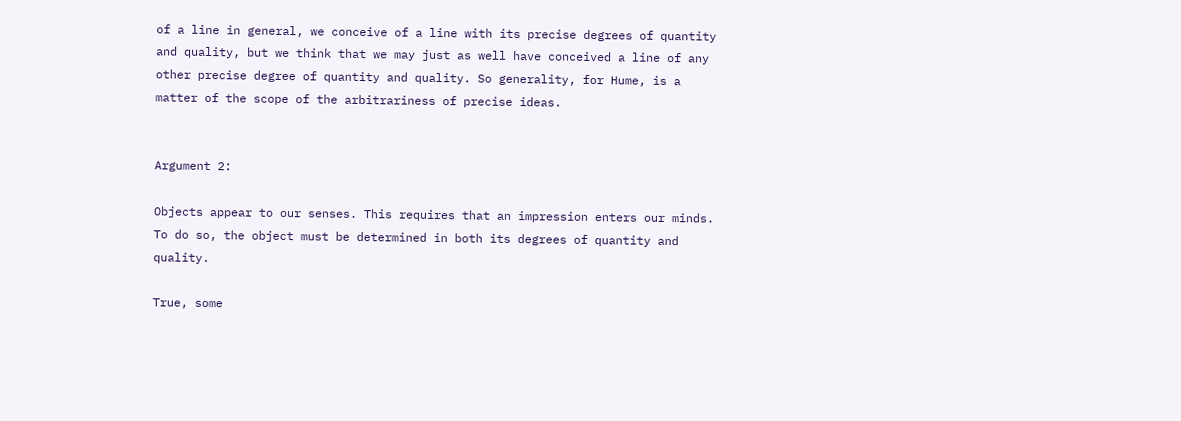of a line in general, we conceive of a line with its precise degrees of quantity and quality, but we think that we may just as well have conceived a line of any other precise degree of quantity and quality. So generality, for Hume, is a matter of the scope of the arbitrariness of precise ideas.


Argument 2:

Objects appear to our senses. This requires that an impression enters our minds. To do so, the object must be determined in both its degrees of quantity and quality.

True, some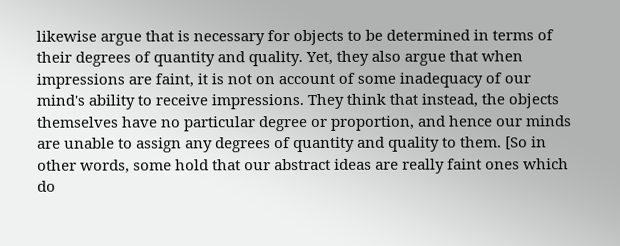likewise argue that is necessary for objects to be determined in terms of their degrees of quantity and quality. Yet, they also argue that when impressions are faint, it is not on account of some inadequacy of our mind's ability to receive impressions. They think that instead, the objects themselves have no particular degree or proportion, and hence our minds are unable to assign any degrees of quantity and quality to them. [So in other words, some hold that our abstract ideas are really faint ones which do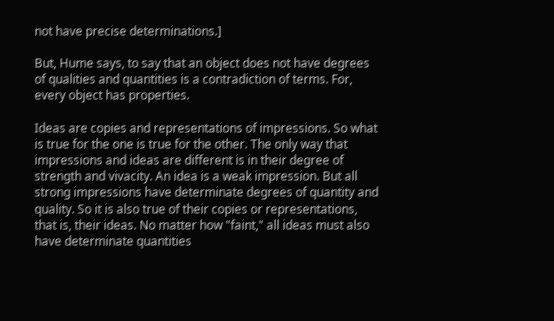not have precise determinations.]

But, Hume says, to say that an object does not have degrees of qualities and quantities is a contradiction of terms. For, every object has properties.

Ideas are copies and representations of impressions. So what is true for the one is true for the other. The only way that impressions and ideas are different is in their degree of strength and vivacity. An idea is a weak impression. But all strong impressions have determinate degrees of quantity and quality. So it is also true of their copies or representations, that is, their ideas. No matter how "faint," all ideas must also have determinate quantities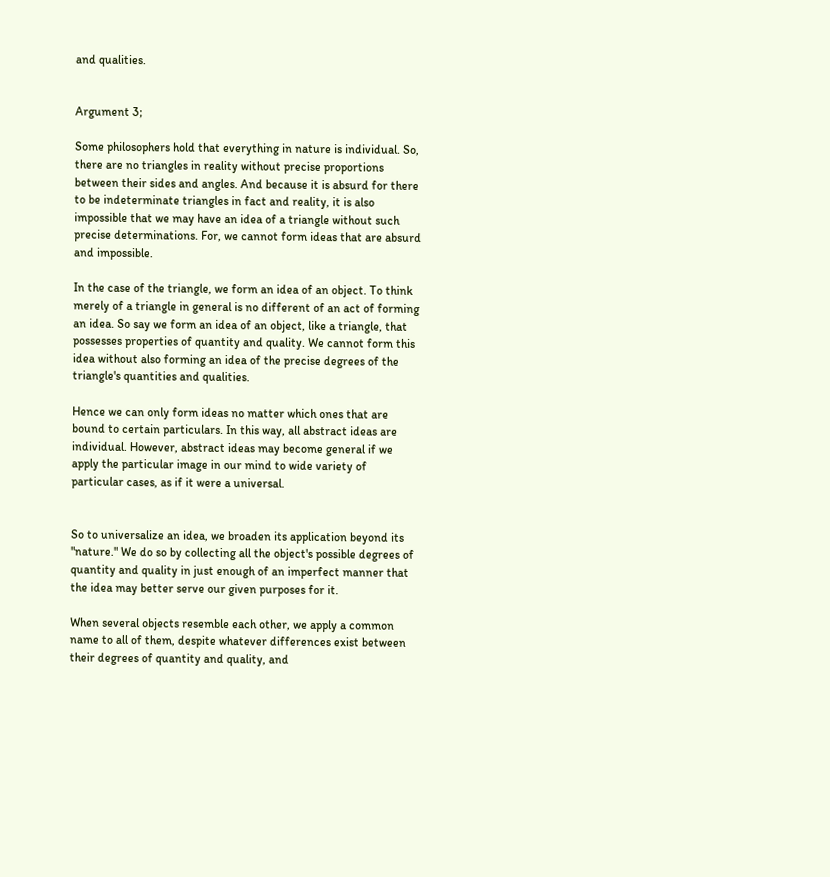and qualities.


Argument 3;

Some philosophers hold that everything in nature is individual. So, there are no triangles in reality without precise proportions between their sides and angles. And because it is absurd for there to be indeterminate triangles in fact and reality, it is also impossible that we may have an idea of a triangle without such precise determinations. For, we cannot form ideas that are absurd and impossible.

In the case of the triangle, we form an idea of an object. To think merely of a triangle in general is no different of an act of forming an idea. So say we form an idea of an object, like a triangle, that possesses properties of quantity and quality. We cannot form this idea without also forming an idea of the precise degrees of the triangle's quantities and qualities.

Hence we can only form ideas no matter which ones that are bound to certain particulars. In this way, all abstract ideas are individual. However, abstract ideas may become general if we apply the particular image in our mind to wide variety of particular cases, as if it were a universal.


So to universalize an idea, we broaden its application beyond its "nature." We do so by collecting all the object's possible degrees of quantity and quality in just enough of an imperfect manner that the idea may better serve our given purposes for it.

When several objects resemble each other, we apply a common name to all of them, despite whatever differences exist between their degrees of quantity and quality, and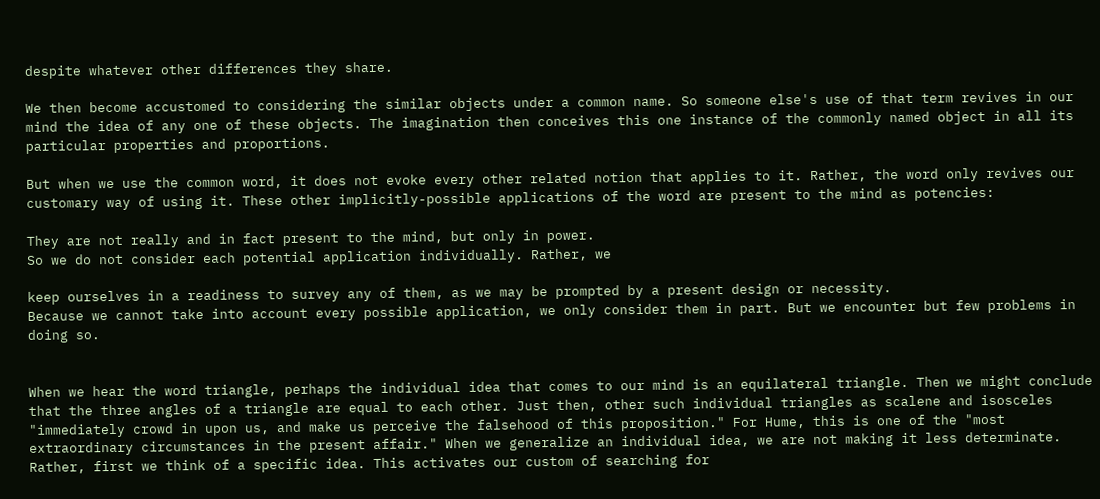despite whatever other differences they share.

We then become accustomed to considering the similar objects under a common name. So someone else's use of that term revives in our mind the idea of any one of these objects. The imagination then conceives this one instance of the commonly named object in all its particular properties and proportions.

But when we use the common word, it does not evoke every other related notion that applies to it. Rather, the word only revives our customary way of using it. These other implicitly-possible applications of the word are present to the mind as potencies:

They are not really and in fact present to the mind, but only in power.
So we do not consider each potential application individually. Rather, we

keep ourselves in a readiness to survey any of them, as we may be prompted by a present design or necessity.
Because we cannot take into account every possible application, we only consider them in part. But we encounter but few problems in doing so.


When we hear the word triangle, perhaps the individual idea that comes to our mind is an equilateral triangle. Then we might conclude that the three angles of a triangle are equal to each other. Just then, other such individual triangles as scalene and isosceles "immediately crowd in upon us, and make us perceive the falsehood of this proposition." For Hume, this is one of the "most extraordinary circumstances in the present affair." When we generalize an individual idea, we are not making it less determinate. Rather, first we think of a specific idea. This activates our custom of searching for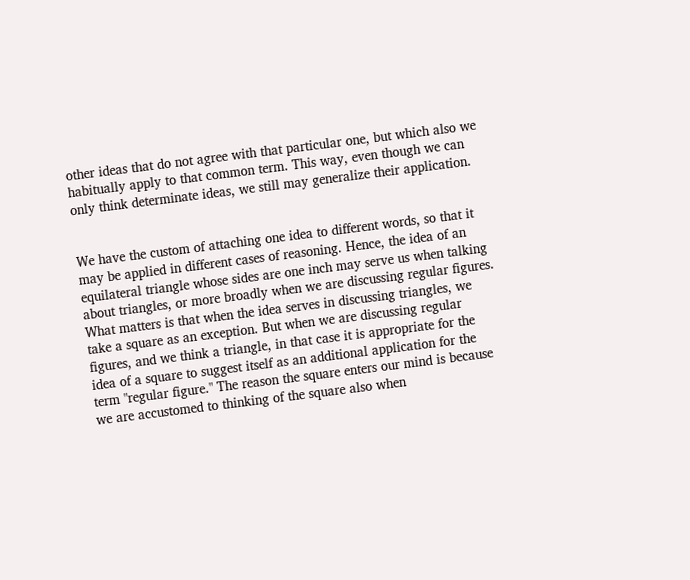other ideas that do not agree with that particular one, but which also we habitually apply to that common term. This way, even though we can only think determinate ideas, we still may generalize their application.


We have the custom of attaching one idea to different words, so that it may be applied in different cases of reasoning. Hence, the idea of an equilateral triangle whose sides are one inch may serve us when talking about triangles, or more broadly when we are discussing regular figures. What matters is that when the idea serves in discussing triangles, we take a square as an exception. But when we are discussing regular figures, and we think a triangle, in that case it is appropriate for the idea of a square to suggest itself as an additional application for the term "regular figure." The reason the square enters our mind is because we are accustomed to thinking of the square also when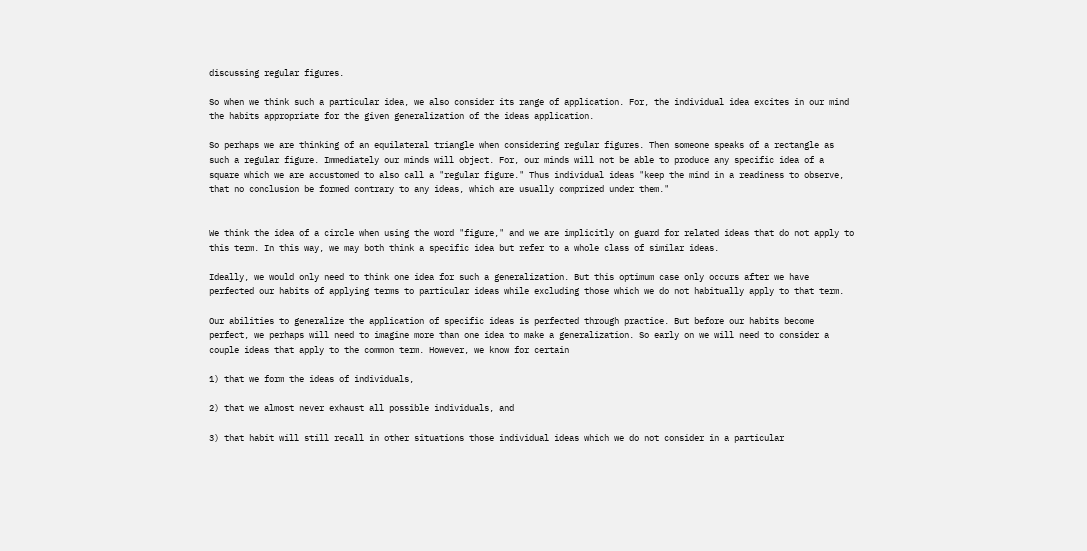discussing regular figures.

So when we think such a particular idea, we also consider its range of application. For, the individual idea excites in our mind the habits appropriate for the given generalization of the ideas application.

So perhaps we are thinking of an equilateral triangle when considering regular figures. Then someone speaks of a rectangle as such a regular figure. Immediately our minds will object. For, our minds will not be able to produce any specific idea of a square which we are accustomed to also call a "regular figure." Thus individual ideas "keep the mind in a readiness to observe, that no conclusion be formed contrary to any ideas, which are usually comprized under them."


We think the idea of a circle when using the word "figure," and we are implicitly on guard for related ideas that do not apply to this term. In this way, we may both think a specific idea but refer to a whole class of similar ideas.

Ideally, we would only need to think one idea for such a generalization. But this optimum case only occurs after we have perfected our habits of applying terms to particular ideas while excluding those which we do not habitually apply to that term.

Our abilities to generalize the application of specific ideas is perfected through practice. But before our habits become perfect, we perhaps will need to imagine more than one idea to make a generalization. So early on we will need to consider a couple ideas that apply to the common term. However, we know for certain

1) that we form the ideas of individuals,

2) that we almost never exhaust all possible individuals, and

3) that habit will still recall in other situations those individual ideas which we do not consider in a particular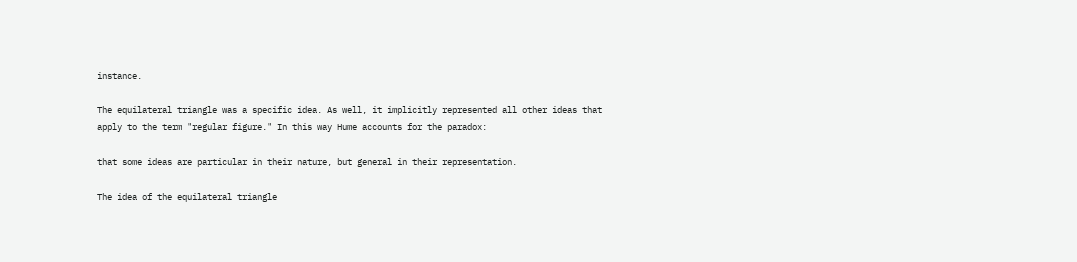instance.

The equilateral triangle was a specific idea. As well, it implicitly represented all other ideas that apply to the term "regular figure." In this way Hume accounts for the paradox:

that some ideas are particular in their nature, but general in their representation.

The idea of the equilateral triangle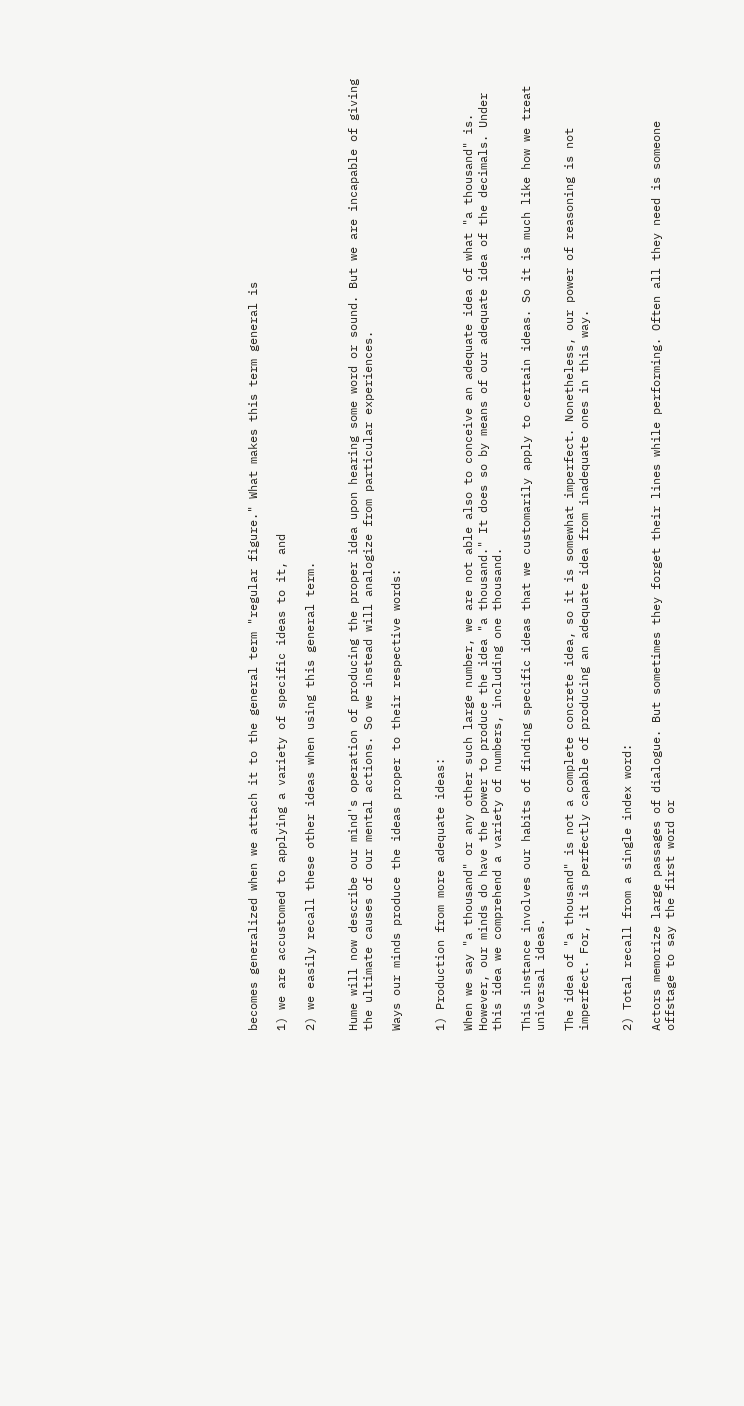becomes generalized when we attach it to the general term "regular figure." What makes this term general is

1) we are accustomed to applying a variety of specific ideas to it, and

2) we easily recall these other ideas when using this general term.


Hume will now describe our mind's operation of producing the proper idea upon hearing some word or sound. But we are incapable of giving the ultimate causes of our mental actions. So we instead will analogize from particular experiences.

Ways our minds produce the ideas proper to their respective words:


1) Production from more adequate ideas:

When we say "a thousand" or any other such large number, we are not able also to conceive an adequate idea of what "a thousand" is. However, our minds do have the power to produce the idea "a thousand." It does so by means of our adequate idea of the decimals. Under this idea we comprehend a variety of numbers, including one thousand.

This instance involves our habits of finding specific ideas that we customarily apply to certain ideas. So it is much like how we treat universal ideas.

The idea of "a thousand" is not a complete concrete idea, so it is somewhat imperfect. Nonetheless, our power of reasoning is not imperfect. For, it is perfectly capable of producing an adequate idea from inadequate ones in this way.


2) Total recall from a single index word:

Actors memorize large passages of dialogue. But sometimes they forget their lines while performing. Often all they need is someone offstage to say the first word or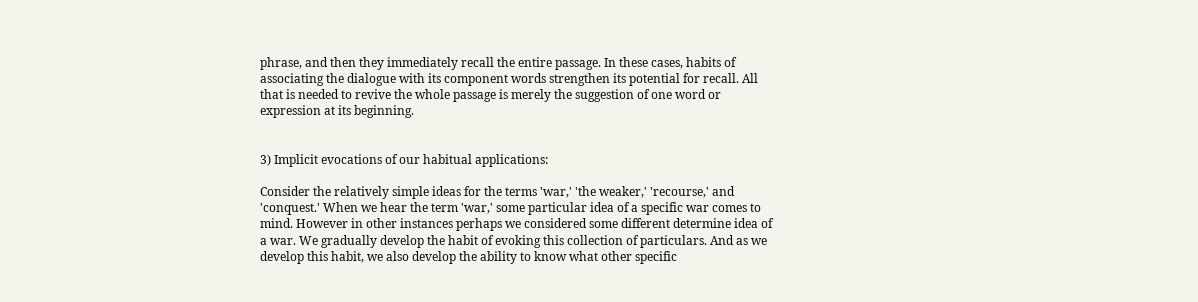phrase, and then they immediately recall the entire passage. In these cases, habits of associating the dialogue with its component words strengthen its potential for recall. All that is needed to revive the whole passage is merely the suggestion of one word or expression at its beginning.


3) Implicit evocations of our habitual applications:

Consider the relatively simple ideas for the terms 'war,' 'the weaker,' 'recourse,' and 'conquest.' When we hear the term 'war,' some particular idea of a specific war comes to mind. However in other instances perhaps we considered some different determine idea of a war. We gradually develop the habit of evoking this collection of particulars. And as we develop this habit, we also develop the ability to know what other specific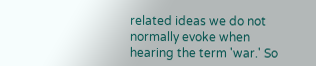related ideas we do not normally evoke when hearing the term 'war.' So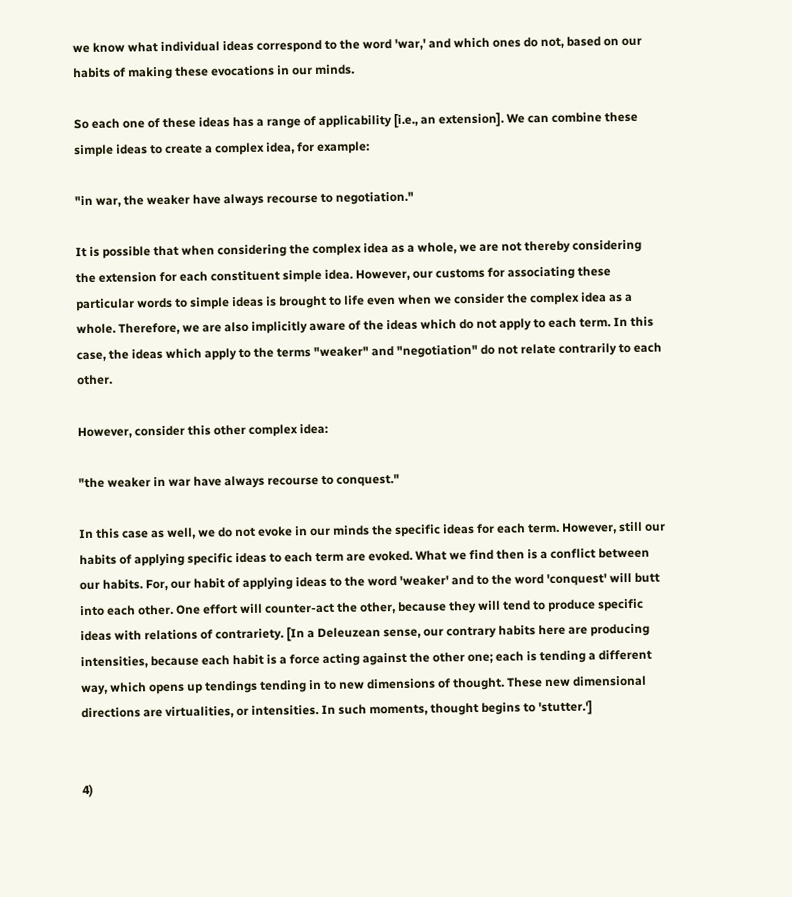we know what individual ideas correspond to the word 'war,' and which ones do not, based on our habits of making these evocations in our minds.

So each one of these ideas has a range of applicability [i.e., an extension]. We can combine these simple ideas to create a complex idea, for example:

"in war, the weaker have always recourse to negotiation."

It is possible that when considering the complex idea as a whole, we are not thereby considering the extension for each constituent simple idea. However, our customs for associating these particular words to simple ideas is brought to life even when we consider the complex idea as a whole. Therefore, we are also implicitly aware of the ideas which do not apply to each term. In this case, the ideas which apply to the terms "weaker" and "negotiation" do not relate contrarily to each other.

However, consider this other complex idea:

"the weaker in war have always recourse to conquest."

In this case as well, we do not evoke in our minds the specific ideas for each term. However, still our habits of applying specific ideas to each term are evoked. What we find then is a conflict between our habits. For, our habit of applying ideas to the word 'weaker' and to the word 'conquest' will butt into each other. One effort will counter-act the other, because they will tend to produce specific ideas with relations of contrariety. [In a Deleuzean sense, our contrary habits here are producing intensities, because each habit is a force acting against the other one; each is tending a different way, which opens up tendings tending in to new dimensions of thought. These new dimensional directions are virtualities, or intensities. In such moments, thought begins to 'stutter.']


4)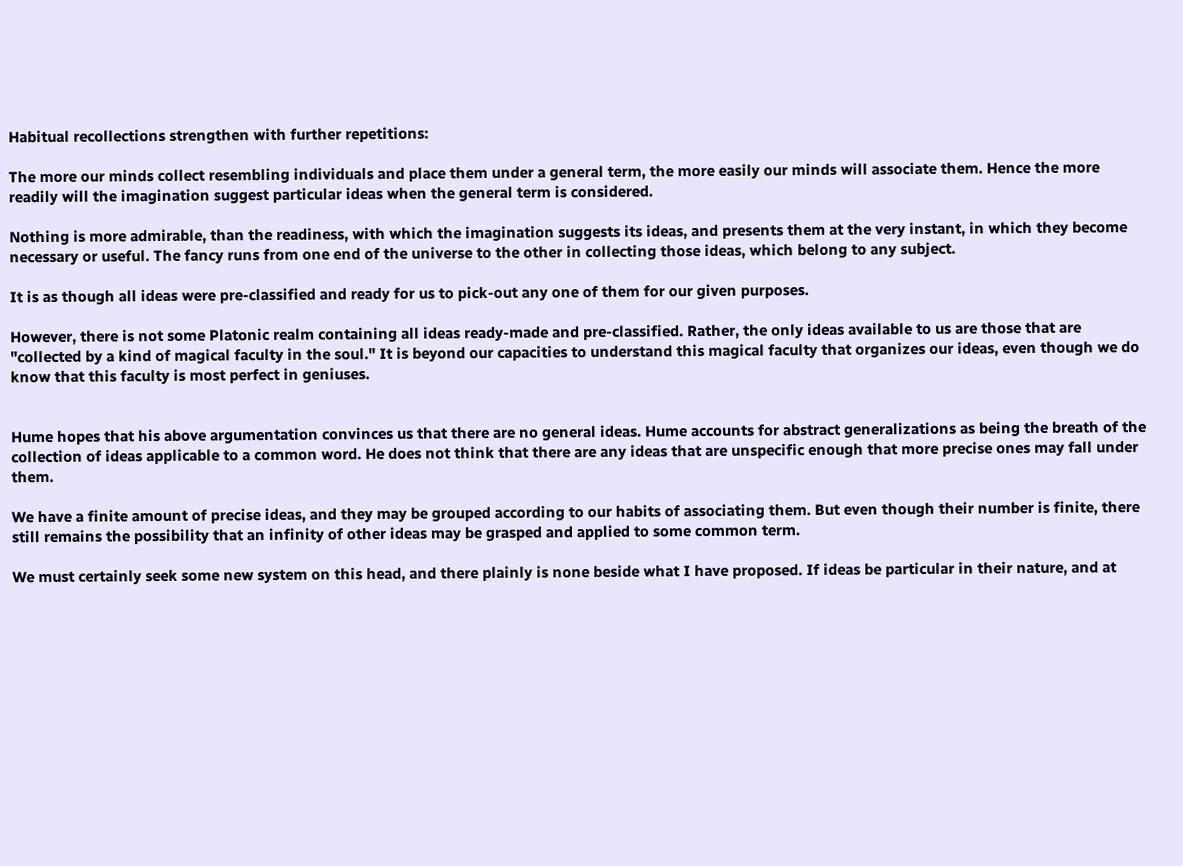Habitual recollections strengthen with further repetitions:

The more our minds collect resembling individuals and place them under a general term, the more easily our minds will associate them. Hence the more readily will the imagination suggest particular ideas when the general term is considered.

Nothing is more admirable, than the readiness, with which the imagination suggests its ideas, and presents them at the very instant, in which they become necessary or useful. The fancy runs from one end of the universe to the other in collecting those ideas, which belong to any subject.

It is as though all ideas were pre-classified and ready for us to pick-out any one of them for our given purposes.

However, there is not some Platonic realm containing all ideas ready-made and pre-classified. Rather, the only ideas available to us are those that are "collected by a kind of magical faculty in the soul." It is beyond our capacities to understand this magical faculty that organizes our ideas, even though we do know that this faculty is most perfect in geniuses.


Hume hopes that his above argumentation convinces us that there are no general ideas. Hume accounts for abstract generalizations as being the breath of the collection of ideas applicable to a common word. He does not think that there are any ideas that are unspecific enough that more precise ones may fall under them.

We have a finite amount of precise ideas, and they may be grouped according to our habits of associating them. But even though their number is finite, there still remains the possibility that an infinity of other ideas may be grasped and applied to some common term.

We must certainly seek some new system on this head, and there plainly is none beside what I have proposed. If ideas be particular in their nature, and at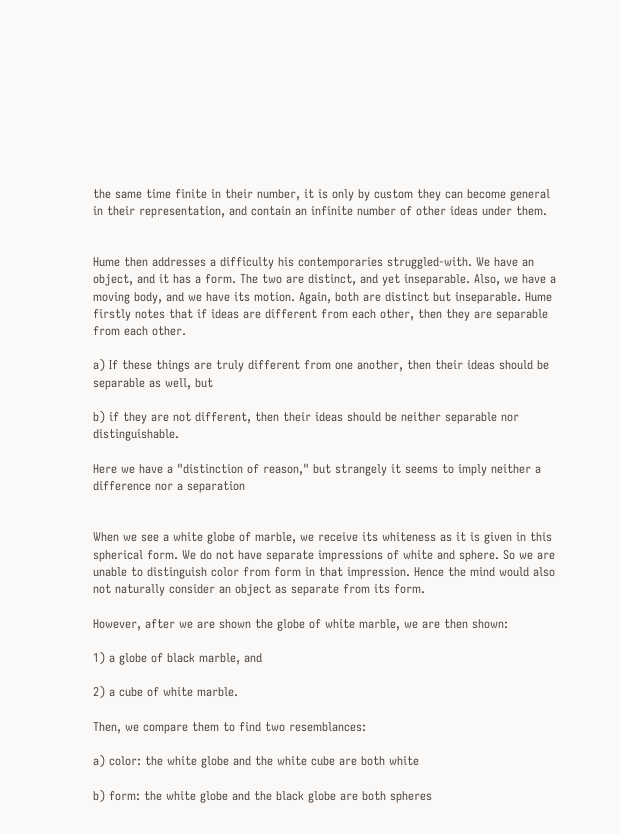the same time finite in their number, it is only by custom they can become general in their representation, and contain an infinite number of other ideas under them.


Hume then addresses a difficulty his contemporaries struggled-with. We have an object, and it has a form. The two are distinct, and yet inseparable. Also, we have a moving body, and we have its motion. Again, both are distinct but inseparable. Hume firstly notes that if ideas are different from each other, then they are separable from each other.

a) If these things are truly different from one another, then their ideas should be separable as well, but

b) if they are not different, then their ideas should be neither separable nor distinguishable.

Here we have a "distinction of reason," but strangely it seems to imply neither a difference nor a separation


When we see a white globe of marble, we receive its whiteness as it is given in this spherical form. We do not have separate impressions of white and sphere. So we are unable to distinguish color from form in that impression. Hence the mind would also not naturally consider an object as separate from its form.

However, after we are shown the globe of white marble, we are then shown:

1) a globe of black marble, and

2) a cube of white marble.

Then, we compare them to find two resemblances:

a) color: the white globe and the white cube are both white

b) form: the white globe and the black globe are both spheres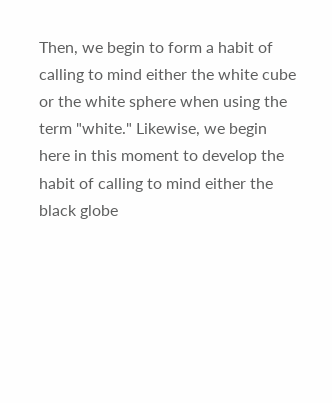Then, we begin to form a habit of calling to mind either the white cube or the white sphere when using the term "white." Likewise, we begin here in this moment to develop the habit of calling to mind either the black globe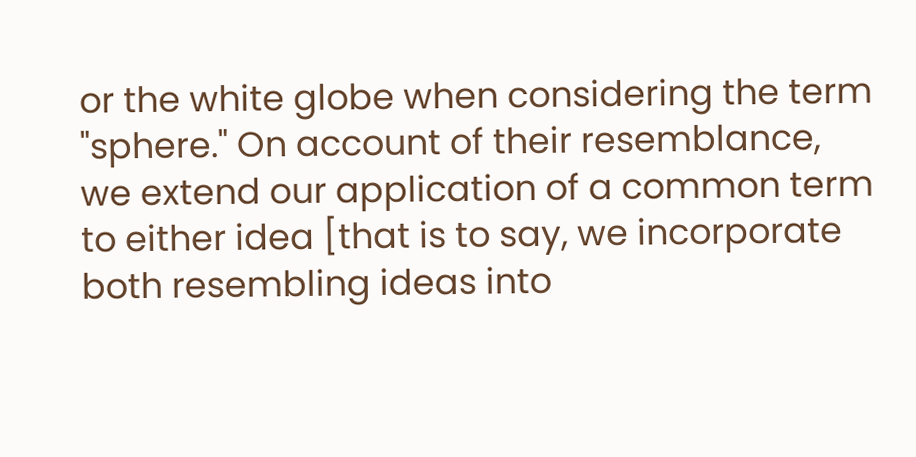or the white globe when considering the term "sphere." On account of their resemblance, we extend our application of a common term to either idea [that is to say, we incorporate both resembling ideas into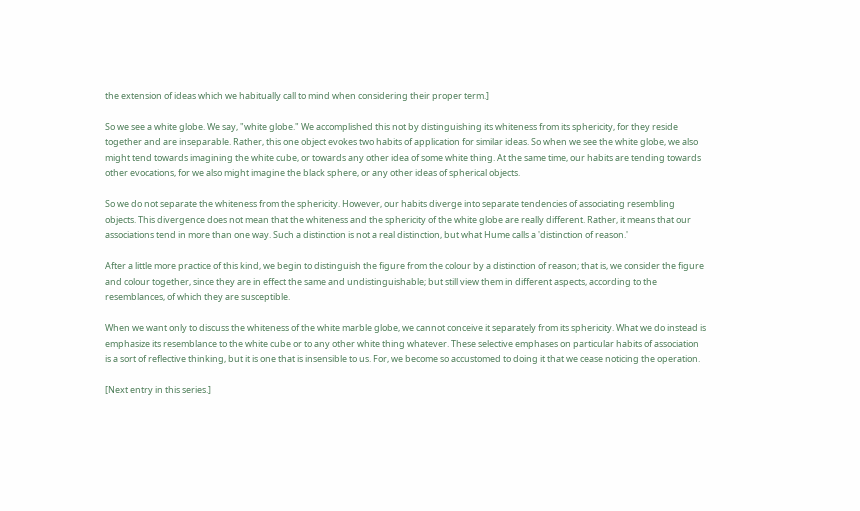the extension of ideas which we habitually call to mind when considering their proper term.]

So we see a white globe. We say, "white globe." We accomplished this not by distinguishing its whiteness from its sphericity, for they reside together and are inseparable. Rather, this one object evokes two habits of application for similar ideas. So when we see the white globe, we also might tend towards imagining the white cube, or towards any other idea of some white thing. At the same time, our habits are tending towards other evocations, for we also might imagine the black sphere, or any other ideas of spherical objects.

So we do not separate the whiteness from the sphericity. However, our habits diverge into separate tendencies of associating resembling objects. This divergence does not mean that the whiteness and the sphericity of the white globe are really different. Rather, it means that our associations tend in more than one way. Such a distinction is not a real distinction, but what Hume calls a 'distinction of reason.'

After a little more practice of this kind, we begin to distinguish the figure from the colour by a distinction of reason; that is, we consider the figure and colour together, since they are in effect the same and undistinguishable; but still view them in different aspects, according to the resemblances, of which they are susceptible.

When we want only to discuss the whiteness of the white marble globe, we cannot conceive it separately from its sphericity. What we do instead is emphasize its resemblance to the white cube or to any other white thing whatever. These selective emphases on particular habits of association is a sort of reflective thinking, but it is one that is insensible to us. For, we become so accustomed to doing it that we cease noticing the operation.

[Next entry in this series.]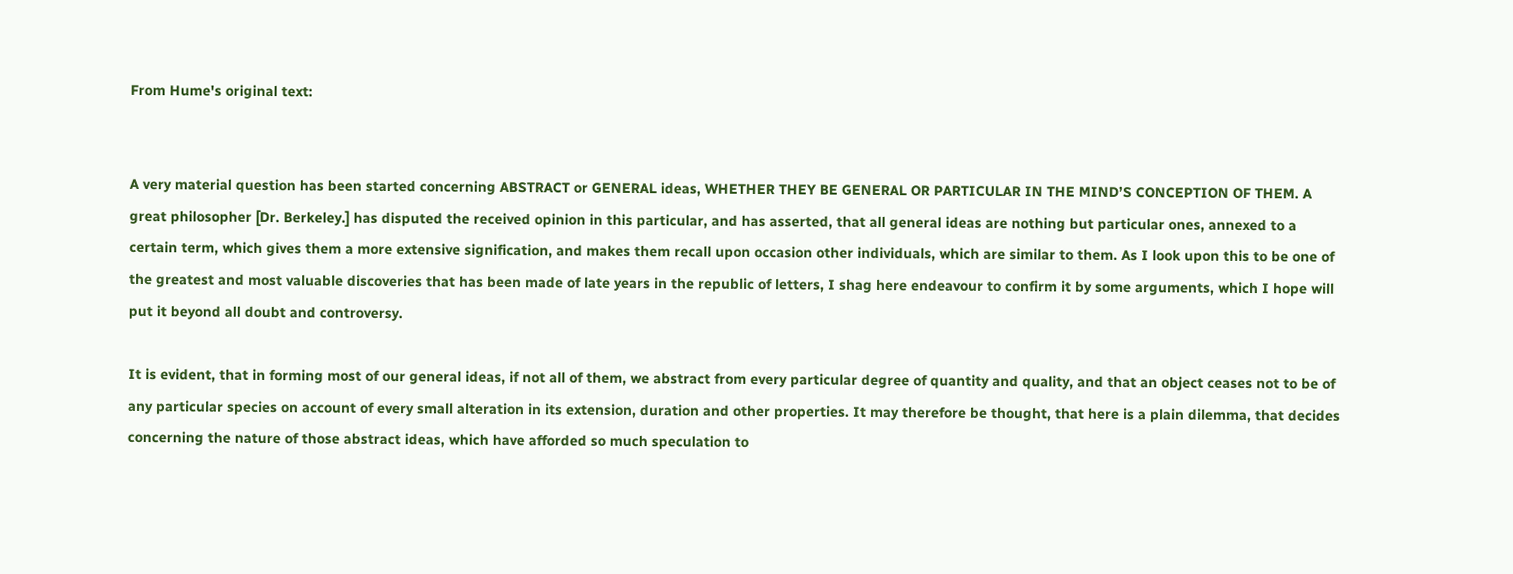From Hume's original text:


A very material question has been started concerning ABSTRACT or GENERAL ideas, WHETHER THEY BE GENERAL OR PARTICULAR IN THE MIND’S CONCEPTION OF THEM. A great philosopher [Dr. Berkeley.] has disputed the received opinion in this particular, and has asserted, that all general ideas are nothing but particular ones, annexed to a certain term, which gives them a more extensive signification, and makes them recall upon occasion other individuals, which are similar to them. As I look upon this to be one of the greatest and most valuable discoveries that has been made of late years in the republic of letters, I shag here endeavour to confirm it by some arguments, which I hope will put it beyond all doubt and controversy.

It is evident, that in forming most of our general ideas, if not all of them, we abstract from every particular degree of quantity and quality, and that an object ceases not to be of any particular species on account of every small alteration in its extension, duration and other properties. It may therefore be thought, that here is a plain dilemma, that decides concerning the nature of those abstract ideas, which have afforded so much speculation to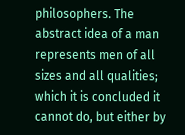philosophers. The abstract idea of a man represents men of all sizes and all qualities; which it is concluded it cannot do, but either by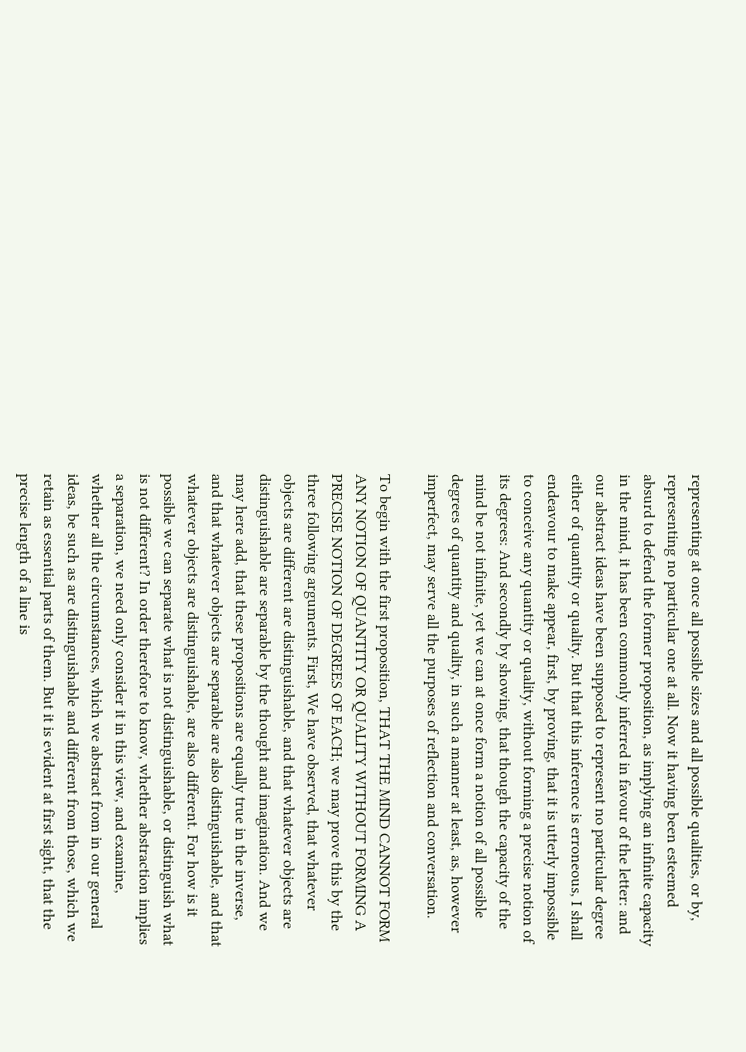representing at once all possible sizes and all possible qualities, or by, representing no particular one at all. Now it having been esteemed absurd to defend the former proposition, as implying an infinite capacity in the mind, it has been commonly inferred in favour of the letter: and our abstract ideas have been supposed to represent no particular degree either of quantity or quality. But that this inference is erroneous, I shall endeavour to make appear, first, by proving, that it is utterly impossible to conceive any quantity or quality, without forming a precise notion of its degrees: And secondly by showing, that though the capacity of the mind be not infinite, yet we can at once form a notion of all possible degrees of quantity and quality, in such a manner at least, as, however imperfect, may serve all the purposes of reflection and conversation.

To begin with the first proposition, THAT THE MIND CANNOT FORM ANY NOTION OF QUANTITY OR QUALITY WITHOUT FORMING A PRECISE NOTION OF DEGREES OF EACH; we may prove this by the three following arguments. First, We have observed, that whatever objects are different are distinguishable, and that whatever objects are distinguishable are separable by the thought and imagination. And we may here add, that these propositions are equally true in the inverse, and that whatever objects are separable are also distinguishable, and that whatever objects are distinguishable, are also different. For how is it possible we can separate what is not distinguishable, or distinguish what is not different? In order therefore to know, whether abstraction implies a separation, we need only consider it in this view, and examine, whether all the circumstances, which we abstract from in our general ideas, be such as are distinguishable and different from those, which we retain as essential parts of them. But it is evident at first sight, that the precise length of a line is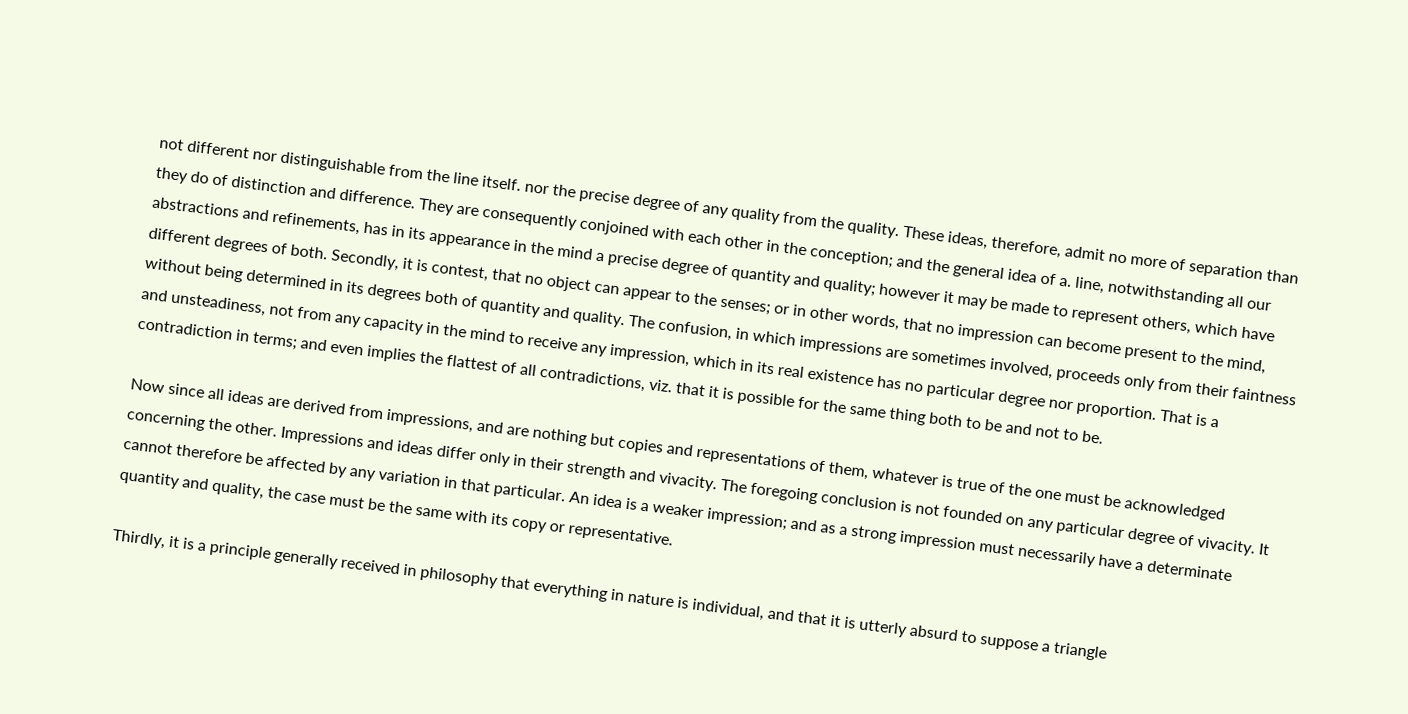not different nor distinguishable from the line itself. nor the precise degree of any quality from the quality. These ideas, therefore, admit no more of separation than they do of distinction and difference. They are consequently conjoined with each other in the conception; and the general idea of a. line, notwithstanding all our abstractions and refinements, has in its appearance in the mind a precise degree of quantity and quality; however it may be made to represent others, which have different degrees of both. Secondly, it is contest, that no object can appear to the senses; or in other words, that no impression can become present to the mind, without being determined in its degrees both of quantity and quality. The confusion, in which impressions are sometimes involved, proceeds only from their faintness and unsteadiness, not from any capacity in the mind to receive any impression, which in its real existence has no particular degree nor proportion. That is a contradiction in terms; and even implies the flattest of all contradictions, viz. that it is possible for the same thing both to be and not to be.

Now since all ideas are derived from impressions, and are nothing but copies and representations of them, whatever is true of the one must be acknowledged concerning the other. Impressions and ideas differ only in their strength and vivacity. The foregoing conclusion is not founded on any particular degree of vivacity. It cannot therefore be affected by any variation in that particular. An idea is a weaker impression; and as a strong impression must necessarily have a determinate quantity and quality, the case must be the same with its copy or representative.

Thirdly, it is a principle generally received in philosophy that everything in nature is individual, and that it is utterly absurd to suppose a triangle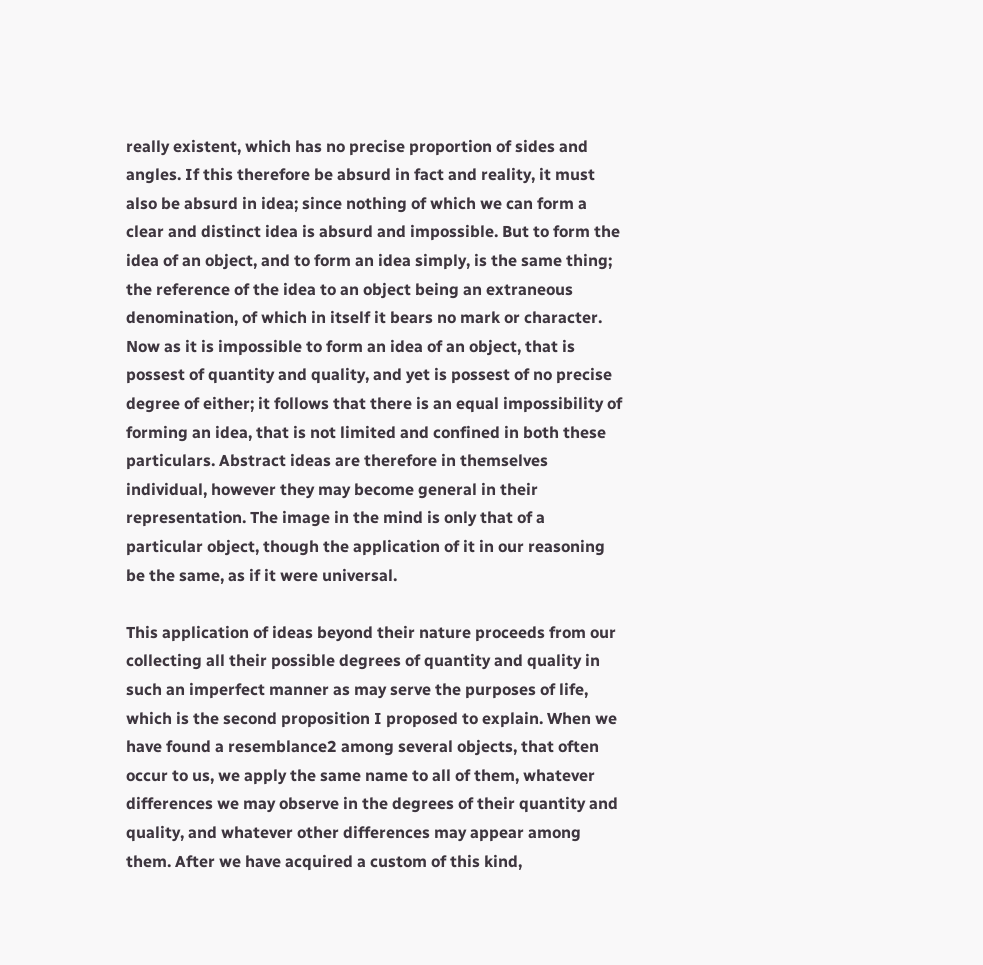really existent, which has no precise proportion of sides and angles. If this therefore be absurd in fact and reality, it must also be absurd in idea; since nothing of which we can form a clear and distinct idea is absurd and impossible. But to form the idea of an object, and to form an idea simply, is the same thing; the reference of the idea to an object being an extraneous denomination, of which in itself it bears no mark or character. Now as it is impossible to form an idea of an object, that is possest of quantity and quality, and yet is possest of no precise degree of either; it follows that there is an equal impossibility of forming an idea, that is not limited and confined in both these particulars. Abstract ideas are therefore in themselves individual, however they may become general in their representation. The image in the mind is only that of a particular object, though the application of it in our reasoning be the same, as if it were universal.

This application of ideas beyond their nature proceeds from our collecting all their possible degrees of quantity and quality in such an imperfect manner as may serve the purposes of life, which is the second proposition I proposed to explain. When we have found a resemblance2 among several objects, that often occur to us, we apply the same name to all of them, whatever differences we may observe in the degrees of their quantity and quality, and whatever other differences may appear among them. After we have acquired a custom of this kind,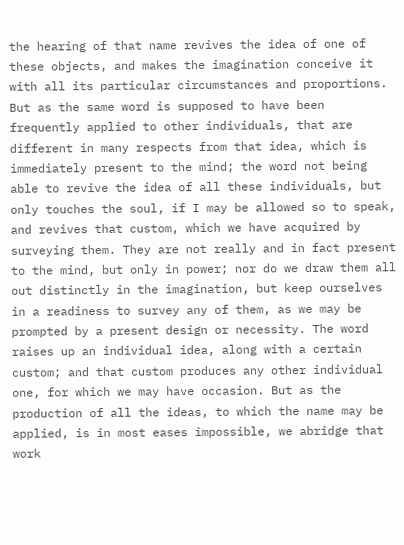the hearing of that name revives the idea of one of these objects, and makes the imagination conceive it with all its particular circumstances and proportions. But as the same word is supposed to have been frequently applied to other individuals, that are different in many respects from that idea, which is immediately present to the mind; the word not being able to revive the idea of all these individuals, but only touches the soul, if I may be allowed so to speak, and revives that custom, which we have acquired by surveying them. They are not really and in fact present to the mind, but only in power; nor do we draw them all out distinctly in the imagination, but keep ourselves in a readiness to survey any of them, as we may be prompted by a present design or necessity. The word raises up an individual idea, along with a certain custom; and that custom produces any other individual one, for which we may have occasion. But as the production of all the ideas, to which the name may be applied, is in most eases impossible, we abridge that work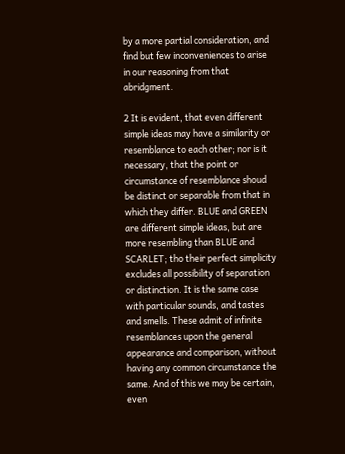by a more partial consideration, and find but few inconveniences to arise in our reasoning from that abridgment.

2 It is evident, that even different simple ideas may have a similarity or resemblance to each other; nor is it necessary, that the point or circumstance of resemblance shoud be distinct or separable from that in which they differ. BLUE and GREEN are different simple ideas, but are more resembling than BLUE and SCARLET; tho their perfect simplicity excludes all possibility of separation or distinction. It is the same case with particular sounds, and tastes and smells. These admit of infinite resemblances upon the general appearance and comparison, without having any common circumstance the same. And of this we may be certain, even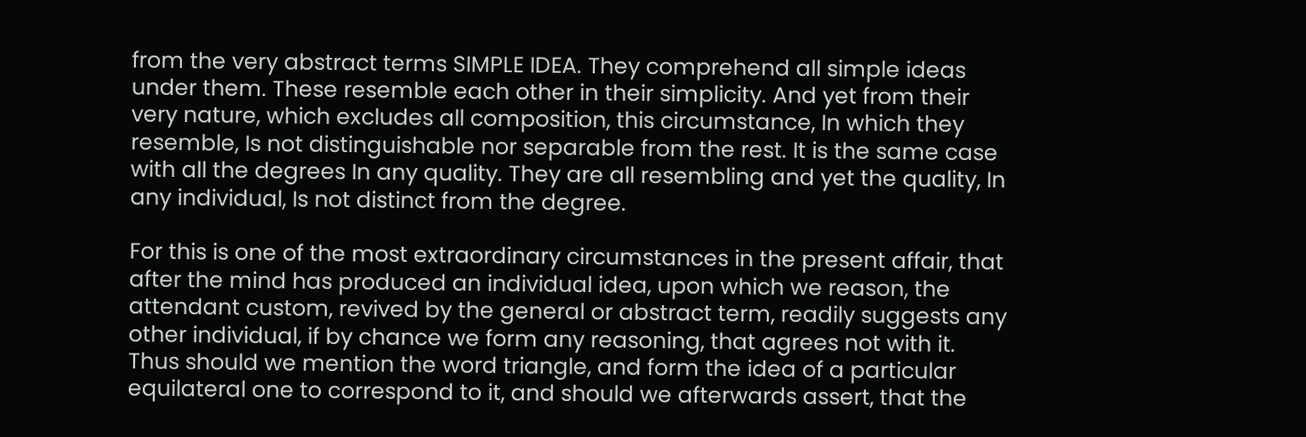from the very abstract terms SIMPLE IDEA. They comprehend all simple ideas under them. These resemble each other in their simplicity. And yet from their very nature, which excludes all composition, this circumstance, In which they resemble, Is not distinguishable nor separable from the rest. It is the same case with all the degrees In any quality. They are all resembling and yet the quality, In any individual, Is not distinct from the degree.

For this is one of the most extraordinary circumstances in the present affair, that after the mind has produced an individual idea, upon which we reason, the attendant custom, revived by the general or abstract term, readily suggests any other individual, if by chance we form any reasoning, that agrees not with it. Thus should we mention the word triangle, and form the idea of a particular equilateral one to correspond to it, and should we afterwards assert, that the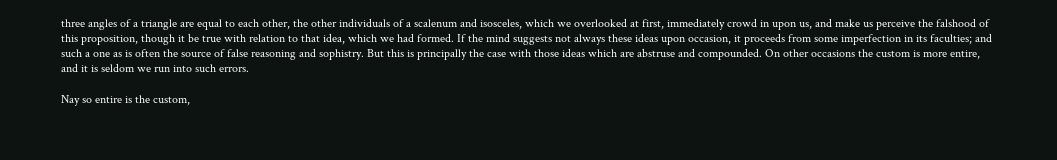three angles of a triangle are equal to each other, the other individuals of a scalenum and isosceles, which we overlooked at first, immediately crowd in upon us, and make us perceive the falshood of this proposition, though it be true with relation to that idea, which we had formed. If the mind suggests not always these ideas upon occasion, it proceeds from some imperfection in its faculties; and such a one as is often the source of false reasoning and sophistry. But this is principally the case with those ideas which are abstruse and compounded. On other occasions the custom is more entire, and it is seldom we run into such errors.

Nay so entire is the custom,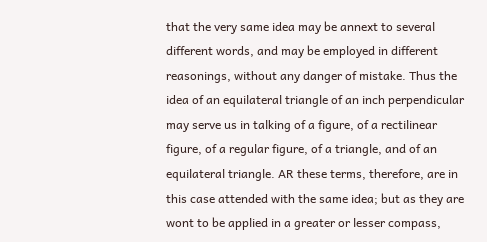that the very same idea may be annext to several different words, and may be employed in different reasonings, without any danger of mistake. Thus the idea of an equilateral triangle of an inch perpendicular may serve us in talking of a figure, of a rectilinear figure, of a regular figure, of a triangle, and of an equilateral triangle. AR these terms, therefore, are in this case attended with the same idea; but as they are wont to be applied in a greater or lesser compass,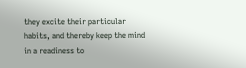they excite their particular habits, and thereby keep the mind in a readiness to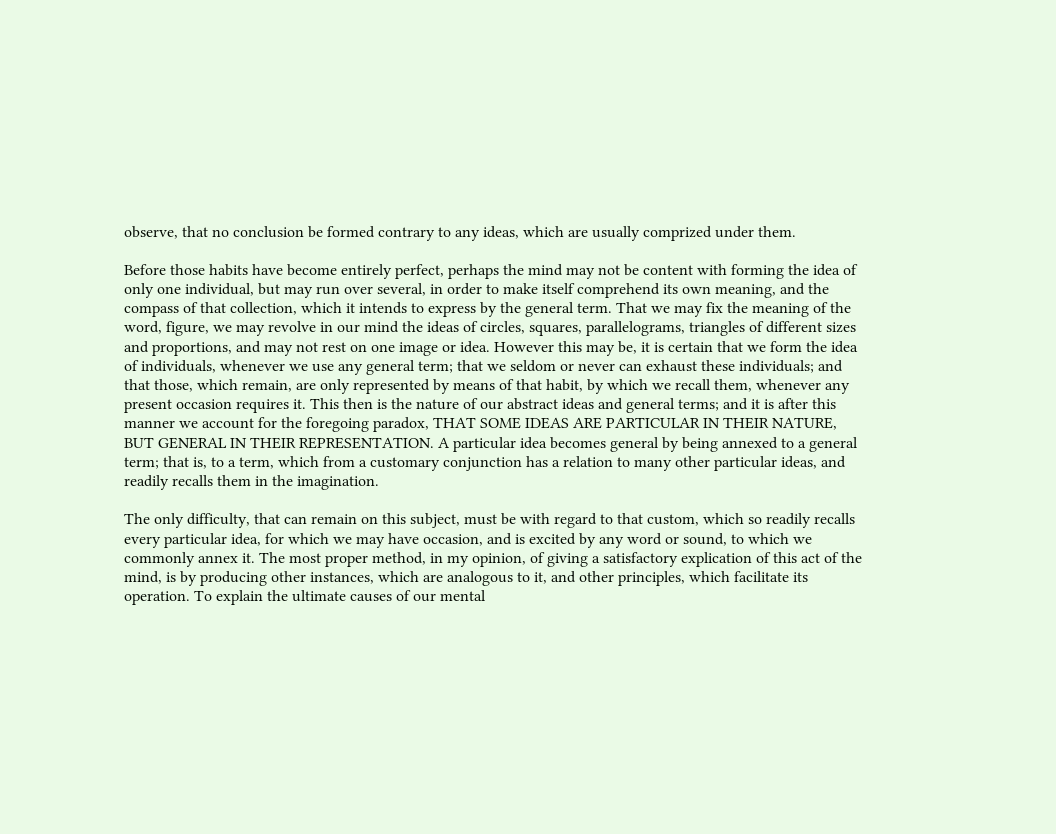observe, that no conclusion be formed contrary to any ideas, which are usually comprized under them.

Before those habits have become entirely perfect, perhaps the mind may not be content with forming the idea of only one individual, but may run over several, in order to make itself comprehend its own meaning, and the compass of that collection, which it intends to express by the general term. That we may fix the meaning of the word, figure, we may revolve in our mind the ideas of circles, squares, parallelograms, triangles of different sizes and proportions, and may not rest on one image or idea. However this may be, it is certain that we form the idea of individuals, whenever we use any general term; that we seldom or never can exhaust these individuals; and that those, which remain, are only represented by means of that habit, by which we recall them, whenever any present occasion requires it. This then is the nature of our abstract ideas and general terms; and it is after this manner we account for the foregoing paradox, THAT SOME IDEAS ARE PARTICULAR IN THEIR NATURE, BUT GENERAL IN THEIR REPRESENTATION. A particular idea becomes general by being annexed to a general term; that is, to a term, which from a customary conjunction has a relation to many other particular ideas, and readily recalls them in the imagination.

The only difficulty, that can remain on this subject, must be with regard to that custom, which so readily recalls every particular idea, for which we may have occasion, and is excited by any word or sound, to which we commonly annex it. The most proper method, in my opinion, of giving a satisfactory explication of this act of the mind, is by producing other instances, which are analogous to it, and other principles, which facilitate its operation. To explain the ultimate causes of our mental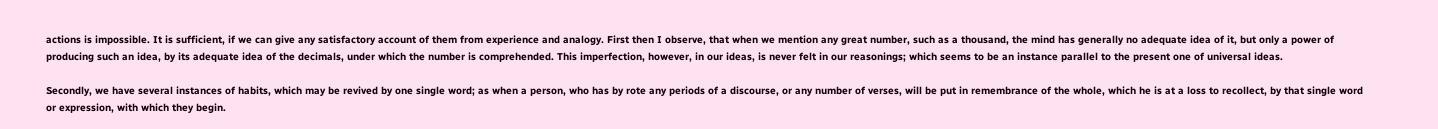actions is impossible. It is sufficient, if we can give any satisfactory account of them from experience and analogy. First then I observe, that when we mention any great number, such as a thousand, the mind has generally no adequate idea of it, but only a power of producing such an idea, by its adequate idea of the decimals, under which the number is comprehended. This imperfection, however, in our ideas, is never felt in our reasonings; which seems to be an instance parallel to the present one of universal ideas.

Secondly, we have several instances of habits, which may be revived by one single word; as when a person, who has by rote any periods of a discourse, or any number of verses, will be put in remembrance of the whole, which he is at a loss to recollect, by that single word or expression, with which they begin.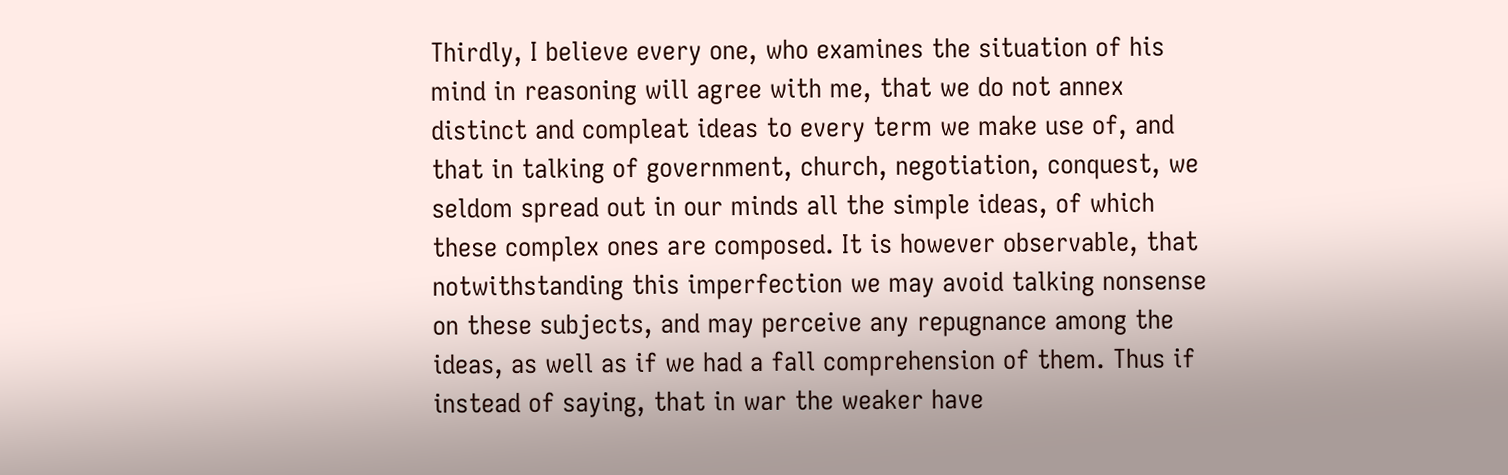Thirdly, I believe every one, who examines the situation of his mind in reasoning will agree with me, that we do not annex distinct and compleat ideas to every term we make use of, and that in talking of government, church, negotiation, conquest, we seldom spread out in our minds all the simple ideas, of which these complex ones are composed. It is however observable, that notwithstanding this imperfection we may avoid talking nonsense on these subjects, and may perceive any repugnance among the ideas, as well as if we had a fall comprehension of them. Thus if instead of saying, that in war the weaker have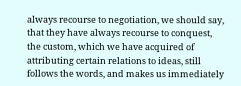always recourse to negotiation, we should say, that they have always recourse to conquest, the custom, which we have acquired of attributing certain relations to ideas, still follows the words, and makes us immediately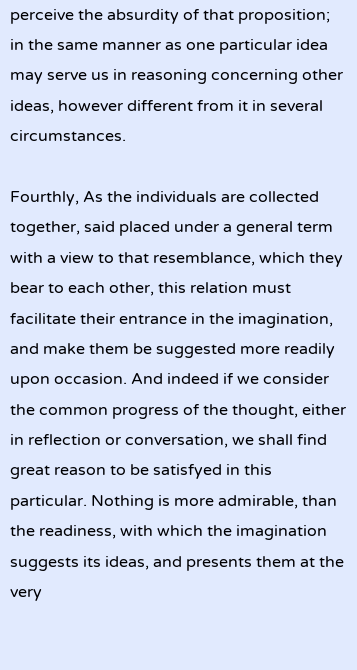perceive the absurdity of that proposition; in the same manner as one particular idea may serve us in reasoning concerning other ideas, however different from it in several circumstances.

Fourthly, As the individuals are collected together, said placed under a general term with a view to that resemblance, which they bear to each other, this relation must facilitate their entrance in the imagination, and make them be suggested more readily upon occasion. And indeed if we consider the common progress of the thought, either in reflection or conversation, we shall find great reason to be satisfyed in this particular. Nothing is more admirable, than the readiness, with which the imagination suggests its ideas, and presents them at the very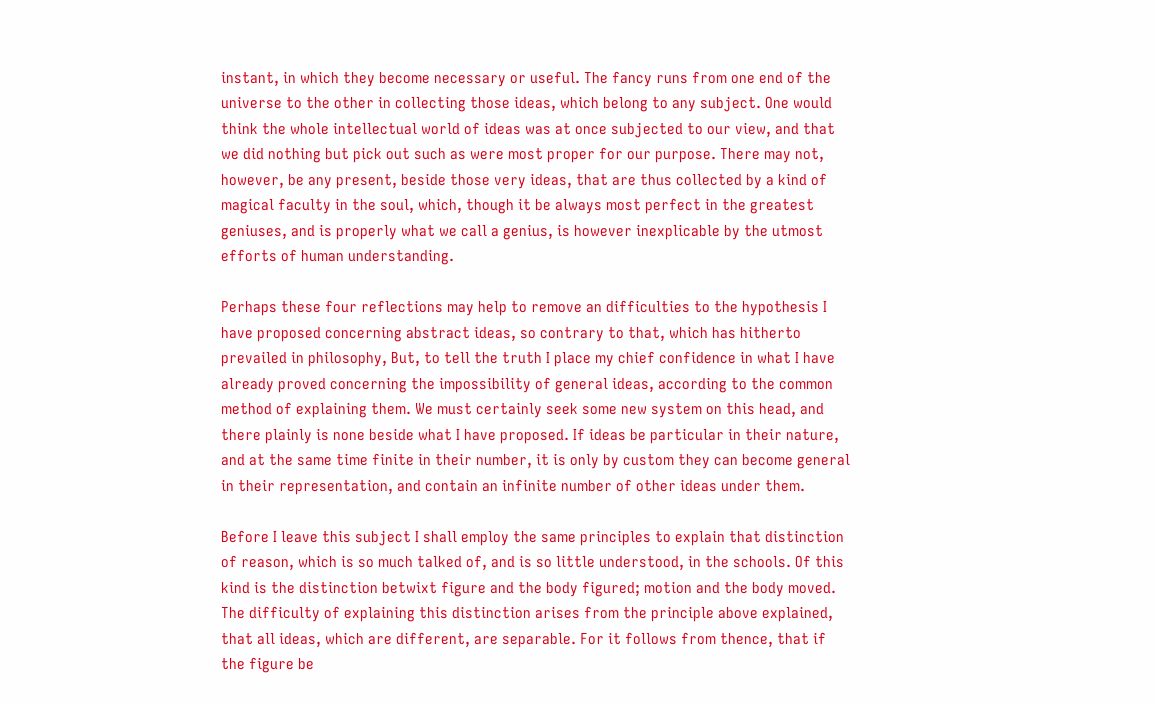instant, in which they become necessary or useful. The fancy runs from one end of the universe to the other in collecting those ideas, which belong to any subject. One would think the whole intellectual world of ideas was at once subjected to our view, and that we did nothing but pick out such as were most proper for our purpose. There may not, however, be any present, beside those very ideas, that are thus collected by a kind of magical faculty in the soul, which, though it be always most perfect in the greatest geniuses, and is properly what we call a genius, is however inexplicable by the utmost efforts of human understanding.

Perhaps these four reflections may help to remove an difficulties to the hypothesis I have proposed concerning abstract ideas, so contrary to that, which has hitherto prevailed in philosophy, But, to tell the truth I place my chief confidence in what I have already proved concerning the impossibility of general ideas, according to the common method of explaining them. We must certainly seek some new system on this head, and there plainly is none beside what I have proposed. If ideas be particular in their nature, and at the same time finite in their number, it is only by custom they can become general in their representation, and contain an infinite number of other ideas under them.

Before I leave this subject I shall employ the same principles to explain that distinction of reason, which is so much talked of, and is so little understood, in the schools. Of this kind is the distinction betwixt figure and the body figured; motion and the body moved. The difficulty of explaining this distinction arises from the principle above explained, that all ideas, which are different, are separable. For it follows from thence, that if the figure be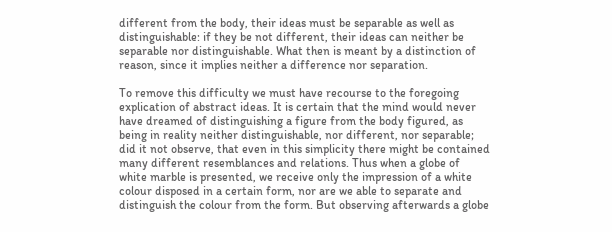different from the body, their ideas must be separable as well as distinguishable: if they be not different, their ideas can neither be separable nor distinguishable. What then is meant by a distinction of reason, since it implies neither a difference nor separation.

To remove this difficulty we must have recourse to the foregoing explication of abstract ideas. It is certain that the mind would never have dreamed of distinguishing a figure from the body figured, as being in reality neither distinguishable, nor different, nor separable; did it not observe, that even in this simplicity there might be contained many different resemblances and relations. Thus when a globe of white marble is presented, we receive only the impression of a white colour disposed in a certain form, nor are we able to separate and distinguish the colour from the form. But observing afterwards a globe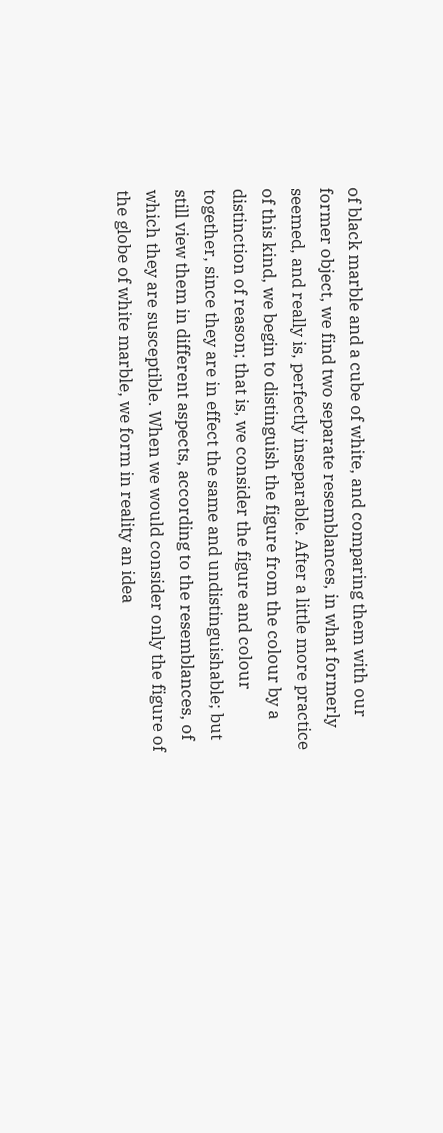of black marble and a cube of white, and comparing them with our former object, we find two separate resemblances, in what formerly seemed, and really is, perfectly inseparable. After a little more practice of this kind, we begin to distinguish the figure from the colour by a distinction of reason; that is, we consider the figure and colour together, since they are in effect the same and undistinguishable; but still view them in different aspects, according to the resemblances, of which they are susceptible. When we would consider only the figure of the globe of white marble, we form in reality an idea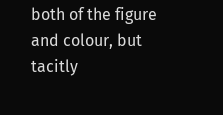both of the figure and colour, but tacitly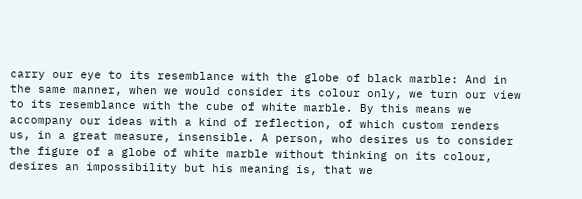carry our eye to its resemblance with the globe of black marble: And in the same manner, when we would consider its colour only, we turn our view to its resemblance with the cube of white marble. By this means we accompany our ideas with a kind of reflection, of which custom renders us, in a great measure, insensible. A person, who desires us to consider the figure of a globe of white marble without thinking on its colour, desires an impossibility but his meaning is, that we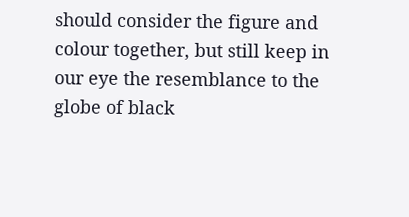should consider the figure and colour together, but still keep in our eye the resemblance to the globe of black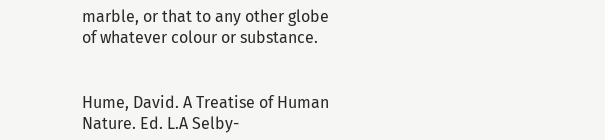marble, or that to any other globe of whatever colour or substance.


Hume, David. A Treatise of Human Nature. Ed. L.A Selby-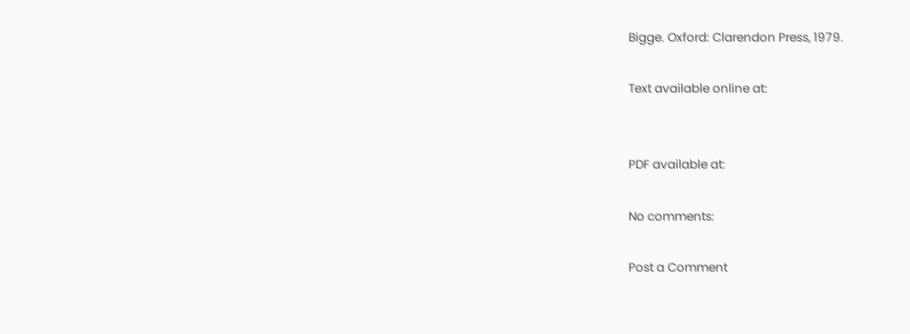Bigge. Oxford: Clarendon Press, 1979.

Text available online at:


PDF available at:

No comments:

Post a Comment